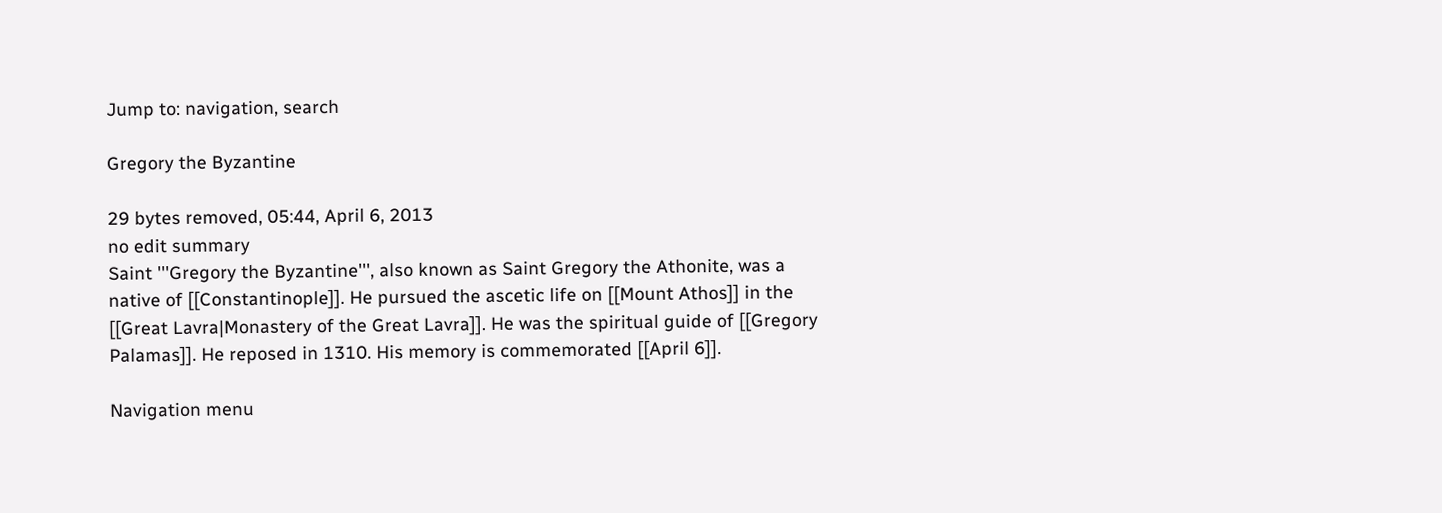Jump to: navigation, search

Gregory the Byzantine

29 bytes removed, 05:44, April 6, 2013
no edit summary
Saint '''Gregory the Byzantine''', also known as Saint Gregory the Athonite, was a native of [[Constantinople]]. He pursued the ascetic life on [[Mount Athos]] in the [[Great Lavra|Monastery of the Great Lavra]]. He was the spiritual guide of [[Gregory Palamas]]. He reposed in 1310. His memory is commemorated [[April 6]].

Navigation menu